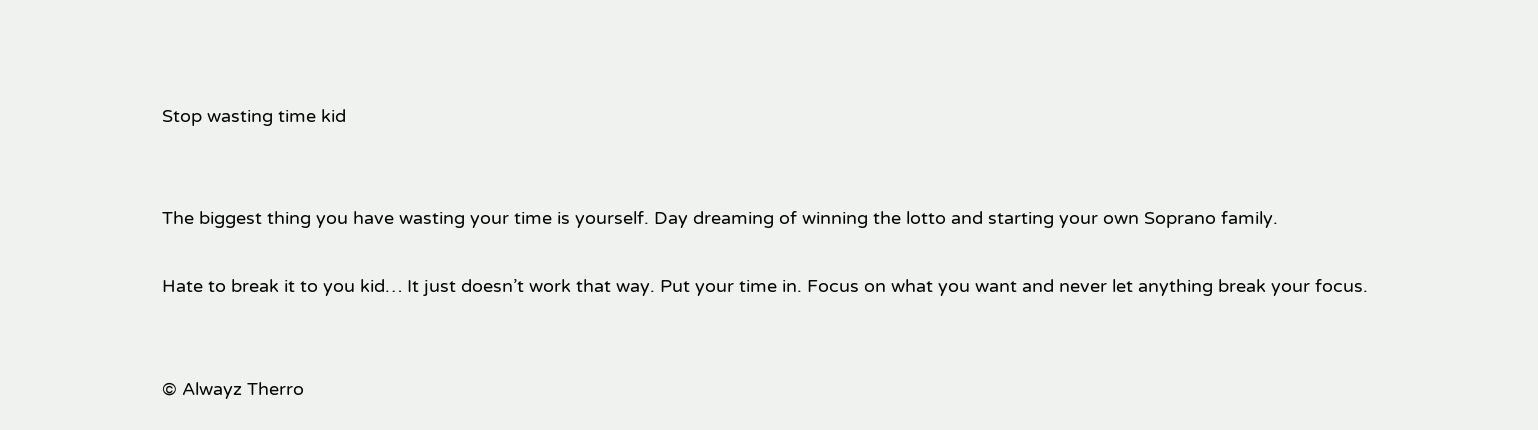Stop wasting time kid


The biggest thing you have wasting your time is yourself. Day dreaming of winning the lotto and starting your own Soprano family.

Hate to break it to you kid… It just doesn’t work that way. Put your time in. Focus on what you want and never let anything break your focus.


© Alwayz Therro